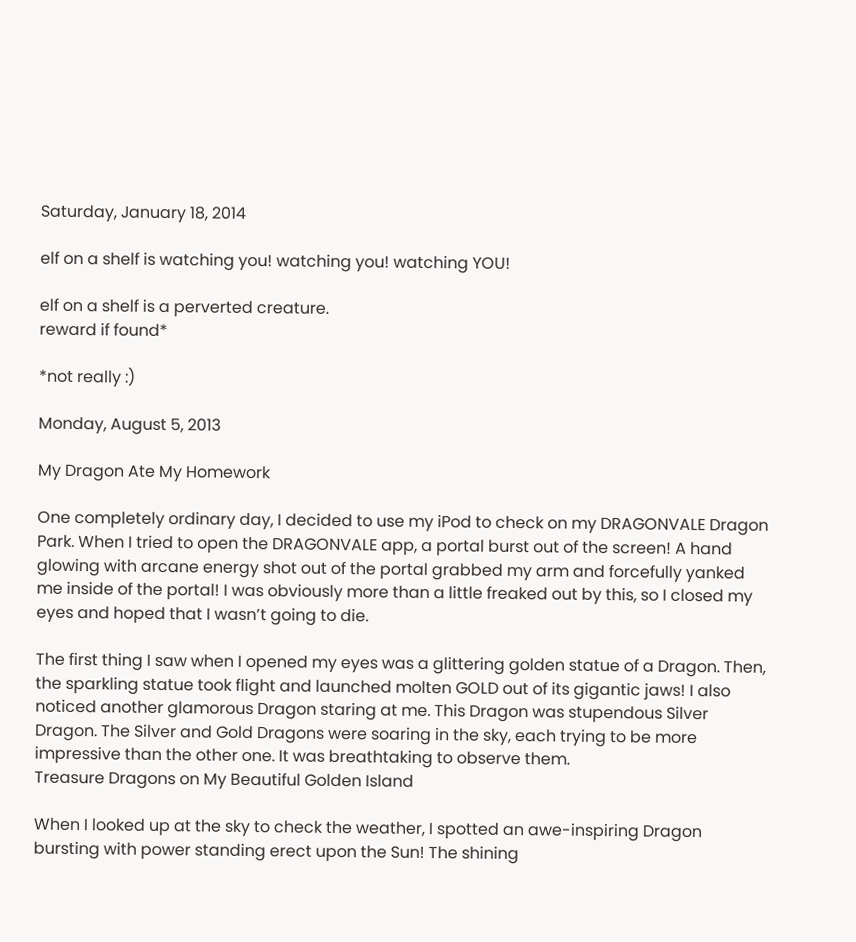Saturday, January 18, 2014

elf on a shelf is watching you! watching you! watching YOU!

elf on a shelf is a perverted creature.
reward if found*

*not really :)

Monday, August 5, 2013

My Dragon Ate My Homework

One completely ordinary day, I decided to use my iPod to check on my DRAGONVALE Dragon Park. When I tried to open the DRAGONVALE app, a portal burst out of the screen! A hand glowing with arcane energy shot out of the portal grabbed my arm and forcefully yanked me inside of the portal! I was obviously more than a little freaked out by this, so I closed my eyes and hoped that I wasn’t going to die.

The first thing I saw when I opened my eyes was a glittering golden statue of a Dragon. Then, the sparkling statue took flight and launched molten GOLD out of its gigantic jaws! I also noticed another glamorous Dragon staring at me. This Dragon was stupendous Silver Dragon. The Silver and Gold Dragons were soaring in the sky, each trying to be more impressive than the other one. It was breathtaking to observe them.
Treasure Dragons on My Beautiful Golden Island

When I looked up at the sky to check the weather, I spotted an awe-inspiring Dragon bursting with power standing erect upon the Sun! The shining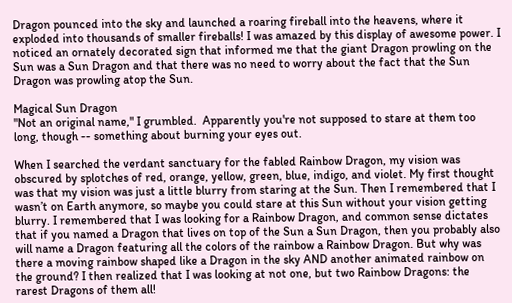Dragon pounced into the sky and launched a roaring fireball into the heavens, where it exploded into thousands of smaller fireballs! I was amazed by this display of awesome power. I noticed an ornately decorated sign that informed me that the giant Dragon prowling on the Sun was a Sun Dragon and that there was no need to worry about the fact that the Sun Dragon was prowling atop the Sun.

Magical Sun Dragon
"Not an original name," I grumbled.  Apparently you're not supposed to stare at them too long, though -- something about burning your eyes out.

When I searched the verdant sanctuary for the fabled Rainbow Dragon, my vision was obscured by splotches of red, orange, yellow, green, blue, indigo, and violet. My first thought was that my vision was just a little blurry from staring at the Sun. Then I remembered that I wasn’t on Earth anymore, so maybe you could stare at this Sun without your vision getting blurry. I remembered that I was looking for a Rainbow Dragon, and common sense dictates that if you named a Dragon that lives on top of the Sun a Sun Dragon, then you probably also will name a Dragon featuring all the colors of the rainbow a Rainbow Dragon. But why was there a moving rainbow shaped like a Dragon in the sky AND another animated rainbow on the ground? I then realized that I was looking at not one, but two Rainbow Dragons: the rarest Dragons of them all!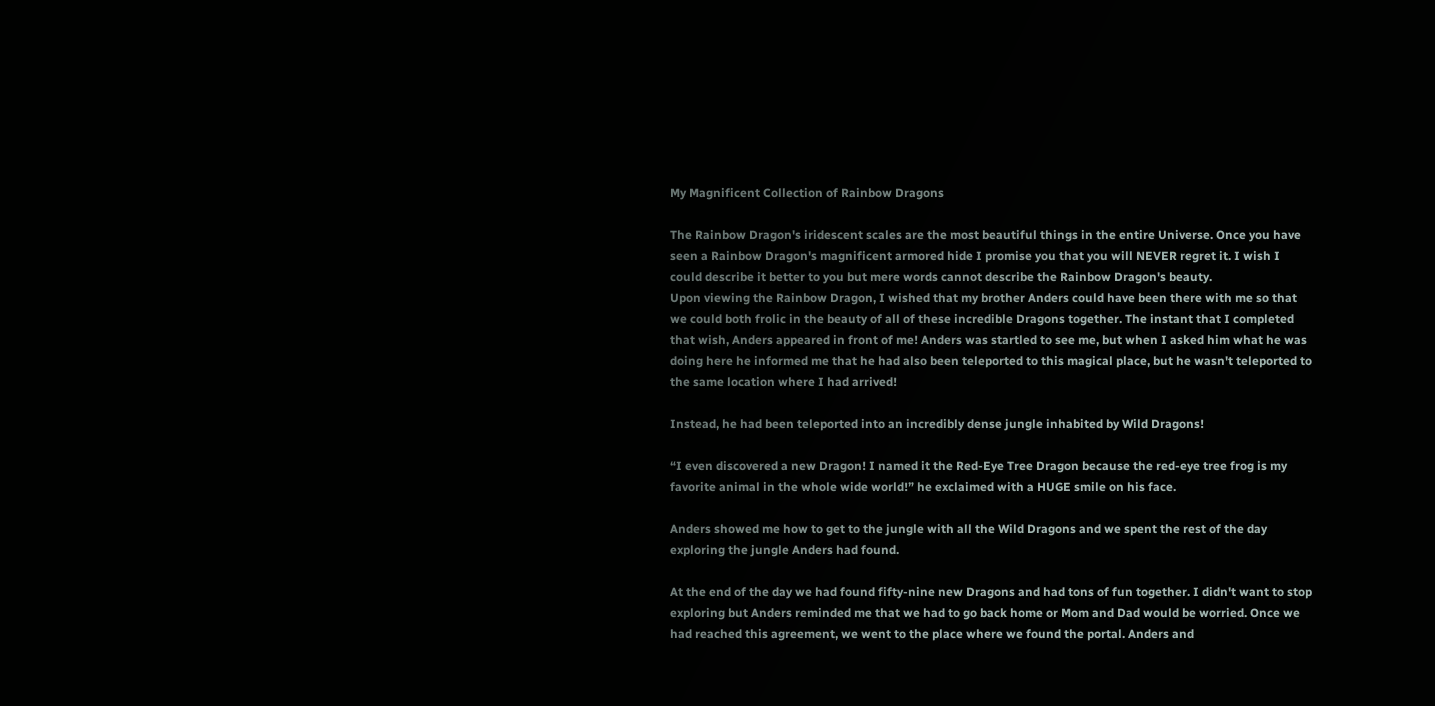My Magnificent Collection of Rainbow Dragons

The Rainbow Dragon's iridescent scales are the most beautiful things in the entire Universe. Once you have seen a Rainbow Dragon's magnificent armored hide I promise you that you will NEVER regret it. I wish I could describe it better to you but mere words cannot describe the Rainbow Dragon's beauty.
Upon viewing the Rainbow Dragon, I wished that my brother Anders could have been there with me so that we could both frolic in the beauty of all of these incredible Dragons together. The instant that I completed that wish, Anders appeared in front of me! Anders was startled to see me, but when I asked him what he was doing here he informed me that he had also been teleported to this magical place, but he wasn't teleported to the same location where I had arrived!

Instead, he had been teleported into an incredibly dense jungle inhabited by Wild Dragons!

“I even discovered a new Dragon! I named it the Red-Eye Tree Dragon because the red-eye tree frog is my favorite animal in the whole wide world!” he exclaimed with a HUGE smile on his face.

Anders showed me how to get to the jungle with all the Wild Dragons and we spent the rest of the day exploring the jungle Anders had found.

At the end of the day we had found fifty-nine new Dragons and had tons of fun together. I didn't want to stop exploring but Anders reminded me that we had to go back home or Mom and Dad would be worried. Once we had reached this agreement, we went to the place where we found the portal. Anders and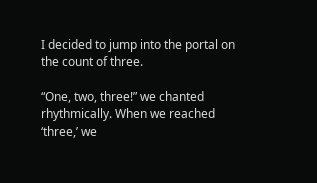I decided to jump into the portal on the count of three.

“One, two, three!” we chanted rhythmically. When we reached ‘three,’ we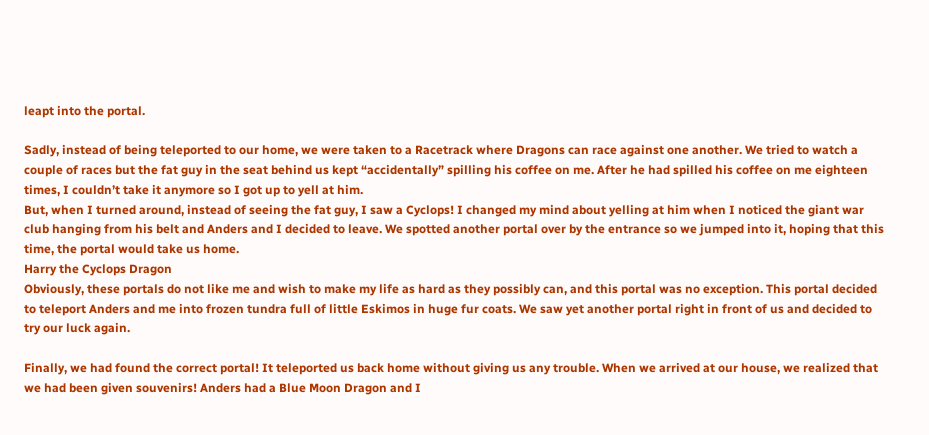leapt into the portal.

Sadly, instead of being teleported to our home, we were taken to a Racetrack where Dragons can race against one another. We tried to watch a couple of races but the fat guy in the seat behind us kept “accidentally” spilling his coffee on me. After he had spilled his coffee on me eighteen times, I couldn’t take it anymore so I got up to yell at him.
But, when I turned around, instead of seeing the fat guy, I saw a Cyclops! I changed my mind about yelling at him when I noticed the giant war club hanging from his belt and Anders and I decided to leave. We spotted another portal over by the entrance so we jumped into it, hoping that this time, the portal would take us home.
Harry the Cyclops Dragon
Obviously, these portals do not like me and wish to make my life as hard as they possibly can, and this portal was no exception. This portal decided to teleport Anders and me into frozen tundra full of little Eskimos in huge fur coats. We saw yet another portal right in front of us and decided to try our luck again.

Finally, we had found the correct portal! It teleported us back home without giving us any trouble. When we arrived at our house, we realized that we had been given souvenirs! Anders had a Blue Moon Dragon and I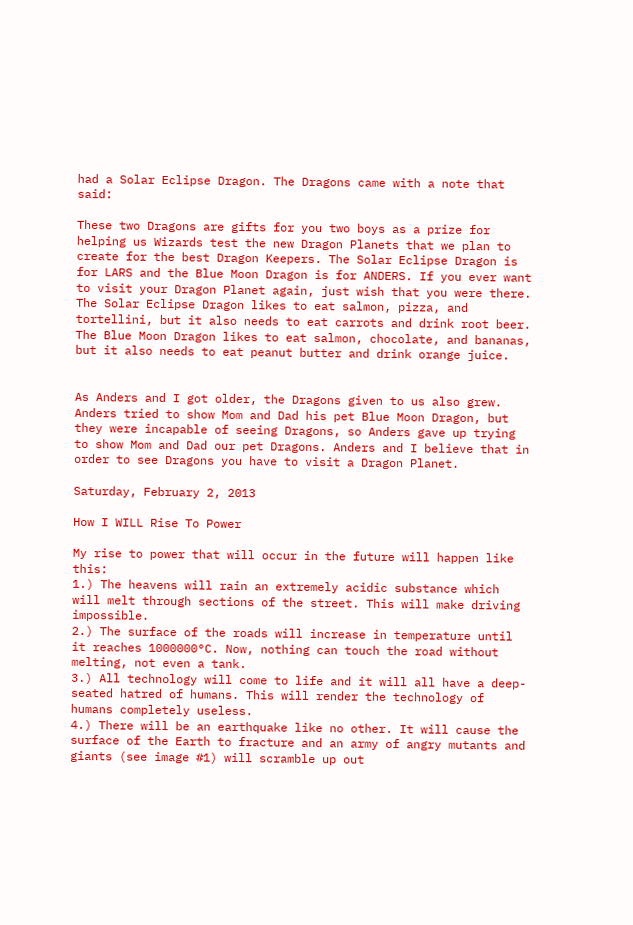had a Solar Eclipse Dragon. The Dragons came with a note that said:

These two Dragons are gifts for you two boys as a prize for helping us Wizards test the new Dragon Planets that we plan to create for the best Dragon Keepers. The Solar Eclipse Dragon is for LARS and the Blue Moon Dragon is for ANDERS. If you ever want to visit your Dragon Planet again, just wish that you were there. The Solar Eclipse Dragon likes to eat salmon, pizza, and tortellini, but it also needs to eat carrots and drink root beer. The Blue Moon Dragon likes to eat salmon, chocolate, and bananas, but it also needs to eat peanut butter and drink orange juice.


As Anders and I got older, the Dragons given to us also grew. Anders tried to show Mom and Dad his pet Blue Moon Dragon, but they were incapable of seeing Dragons, so Anders gave up trying to show Mom and Dad our pet Dragons. Anders and I believe that in order to see Dragons you have to visit a Dragon Planet.

Saturday, February 2, 2013

How I WILL Rise To Power

My rise to power that will occur in the future will happen like this:
1.) The heavens will rain an extremely acidic substance which will melt through sections of the street. This will make driving impossible.
2.) The surface of the roads will increase in temperature until it reaches 1000000°C. Now, nothing can touch the road without melting, not even a tank.
3.) All technology will come to life and it will all have a deep-seated hatred of humans. This will render the technology of humans completely useless.
4.) There will be an earthquake like no other. It will cause the surface of the Earth to fracture and an army of angry mutants and giants (see image #1) will scramble up out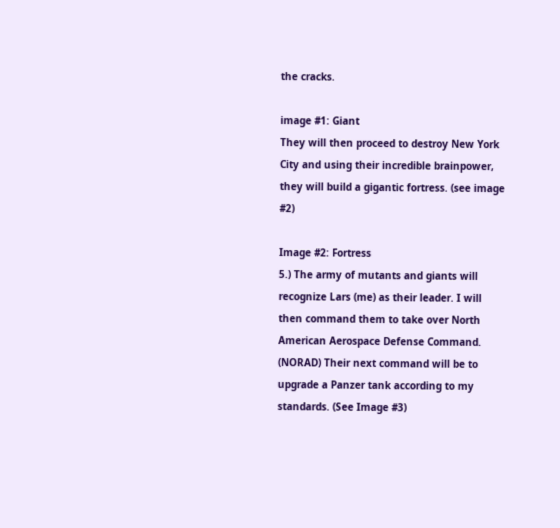the cracks.

image #1: Giant
They will then proceed to destroy New York City and using their incredible brainpower, they will build a gigantic fortress. (see image #2)

Image #2: Fortress
5.) The army of mutants and giants will recognize Lars (me) as their leader. I will then command them to take over North American Aerospace Defense Command. (NORAD) Their next command will be to upgrade a Panzer tank according to my standards. (See Image #3)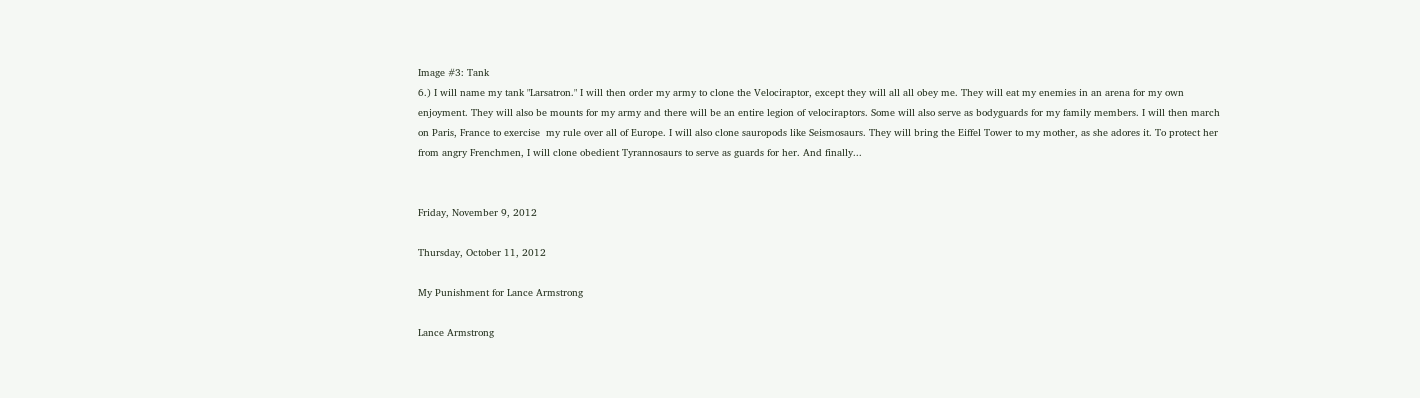Image #3: Tank
6.) I will name my tank "Larsatron." I will then order my army to clone the Velociraptor, except they will all all obey me. They will eat my enemies in an arena for my own enjoyment. They will also be mounts for my army and there will be an entire legion of velociraptors. Some will also serve as bodyguards for my family members. I will then march on Paris, France to exercise  my rule over all of Europe. I will also clone sauropods like Seismosaurs. They will bring the Eiffel Tower to my mother, as she adores it. To protect her from angry Frenchmen, I will clone obedient Tyrannosaurs to serve as guards for her. And finally...


Friday, November 9, 2012

Thursday, October 11, 2012

My Punishment for Lance Armstrong

Lance Armstrong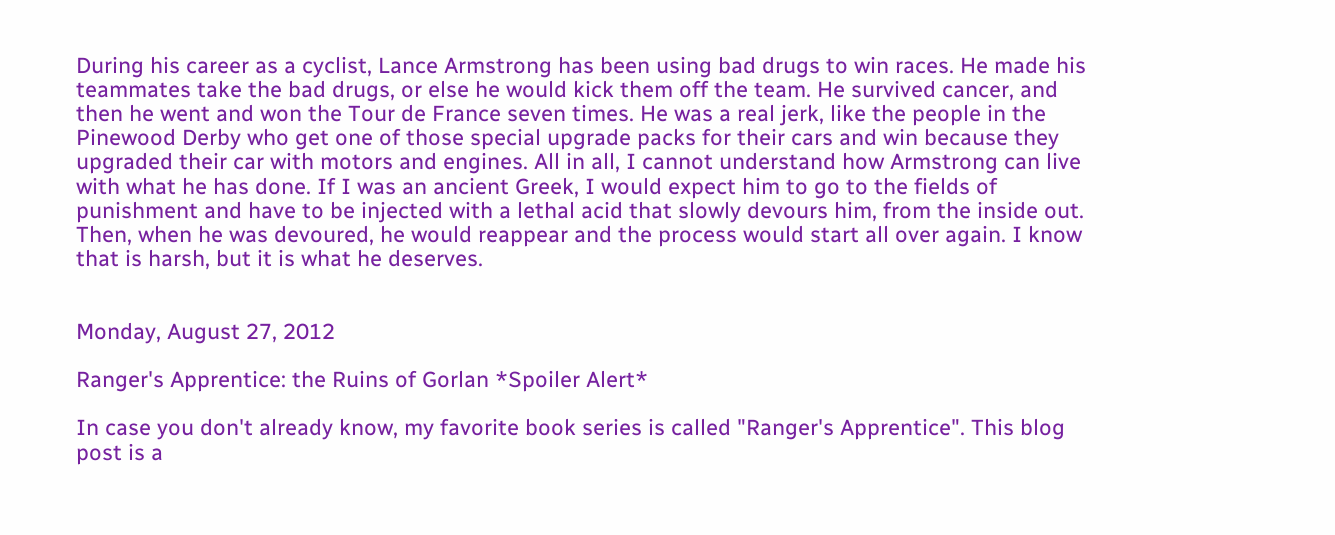During his career as a cyclist, Lance Armstrong has been using bad drugs to win races. He made his teammates take the bad drugs, or else he would kick them off the team. He survived cancer, and then he went and won the Tour de France seven times. He was a real jerk, like the people in the Pinewood Derby who get one of those special upgrade packs for their cars and win because they upgraded their car with motors and engines. All in all, I cannot understand how Armstrong can live with what he has done. If I was an ancient Greek, I would expect him to go to the fields of punishment and have to be injected with a lethal acid that slowly devours him, from the inside out. Then, when he was devoured, he would reappear and the process would start all over again. I know that is harsh, but it is what he deserves.


Monday, August 27, 2012

Ranger's Apprentice: the Ruins of Gorlan *Spoiler Alert*

In case you don't already know, my favorite book series is called "Ranger's Apprentice". This blog post is a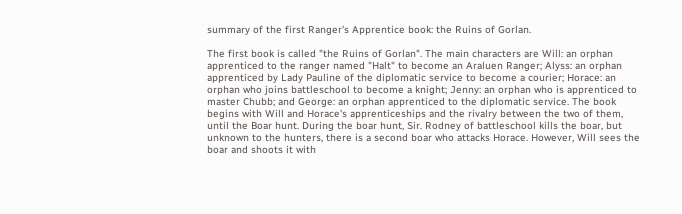summary of the first Ranger's Apprentice book: the Ruins of Gorlan.

The first book is called "the Ruins of Gorlan". The main characters are Will: an orphan apprenticed to the ranger named "Halt" to become an Araluen Ranger; Alyss: an orphan apprenticed by Lady Pauline of the diplomatic service to become a courier; Horace: an orphan who joins battleschool to become a knight; Jenny: an orphan who is apprenticed to master Chubb; and George: an orphan apprenticed to the diplomatic service. The book begins with Will and Horace's apprenticeships and the rivalry between the two of them, until the Boar hunt. During the boar hunt, Sir. Rodney of battleschool kills the boar, but unknown to the hunters, there is a second boar who attacks Horace. However, Will sees the boar and shoots it with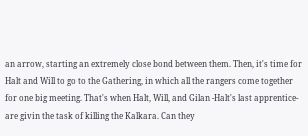an arrow, starting an extremely close bond between them. Then, it's time for Halt and Will to go to the Gathering, in which all the rangers come together for one big meeting. That's when Halt, Will, and Gilan -Halt's last apprentice- are givin the task of killing the Kalkara. Can they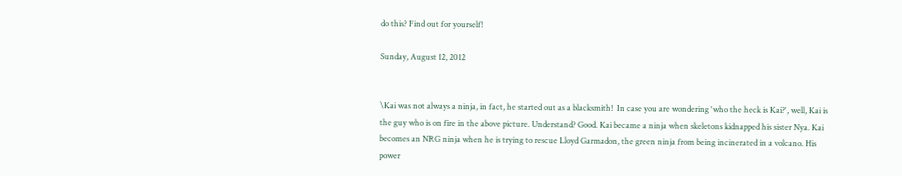do this? Find out for yourself!

Sunday, August 12, 2012


\Kai was not always a ninja, in fact, he started out as a blacksmith!  In case you are wondering 'who the heck is Kai?', well, Kai is the guy who is on fire in the above picture. Understand? Good. Kai became a ninja when skeletons kidnapped his sister Nya. Kai becomes an NRG ninja when he is trying to rescue Lloyd Garmadon, the green ninja from being incinerated in a volcano. His  power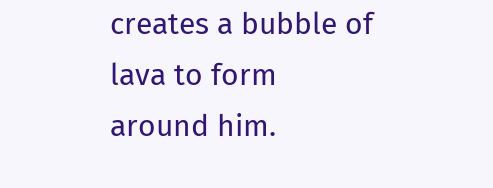creates a bubble of lava to form around him.